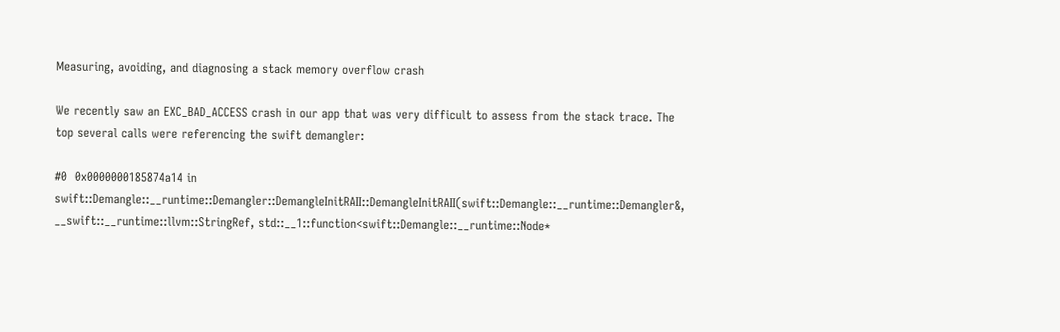Measuring, avoiding, and diagnosing a stack memory overflow crash

We recently saw an EXC_BAD_ACCESS crash in our app that was very difficult to assess from the stack trace. The top several calls were referencing the swift demangler:

#0  0x0000000185874a14 in swift::Demangle::__runtime::Demangler::DemangleInitRAII::DemangleInitRAII(swift::Demangle::__runtime::Demangler&, __swift::__runtime::llvm::StringRef, std::__1::function<swift::Demangle::__runtime::Node*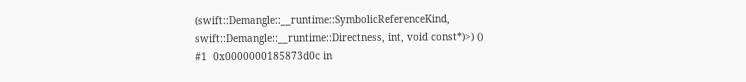(swift::Demangle::__runtime::SymbolicReferenceKind, swift::Demangle::__runtime::Directness, int, void const*)>) ()
#1  0x0000000185873d0c in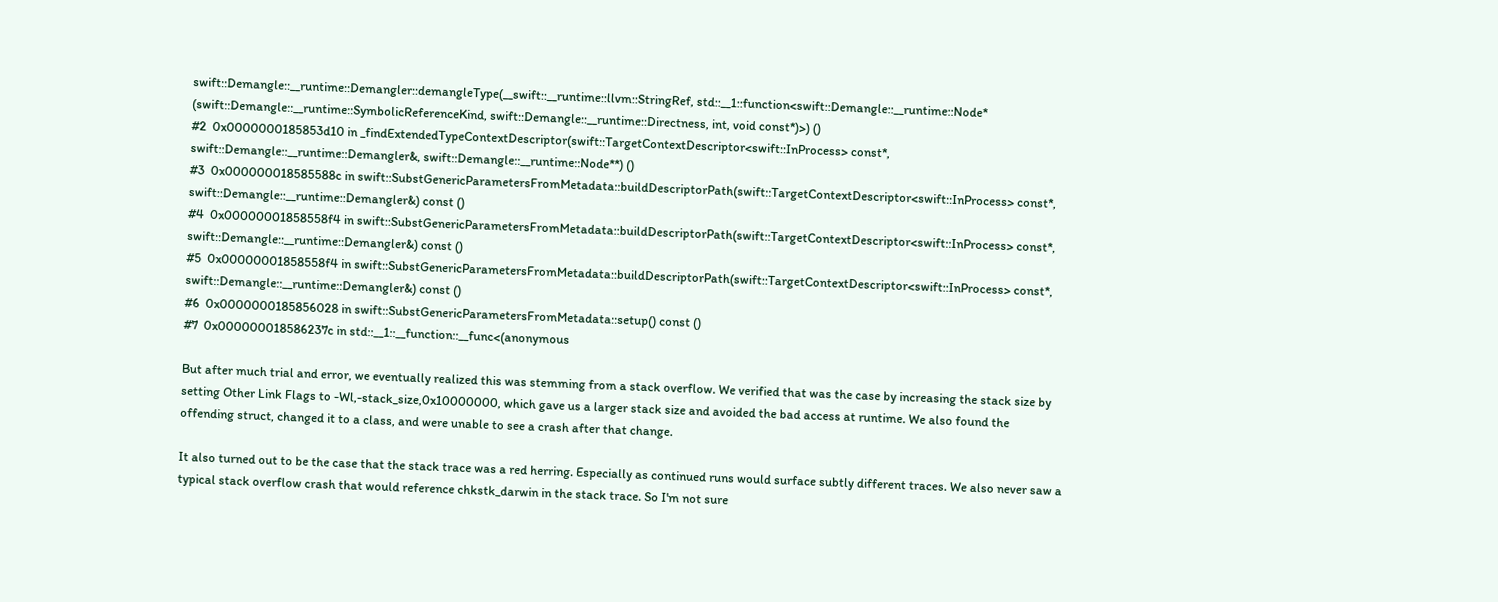swift::Demangle::__runtime::Demangler::demangleType(__swift::__runtime::llvm::StringRef, std::__1::function<swift::Demangle::__runtime::Node* (swift::Demangle::__runtime::SymbolicReferenceKind, swift::Demangle::__runtime::Directness, int, void const*)>) ()
#2  0x0000000185853d10 in _findExtendedTypeContextDescriptor(swift::TargetContextDescriptor<swift::InProcess> const*, swift::Demangle::__runtime::Demangler&, swift::Demangle::__runtime::Node**) ()
#3  0x000000018585588c in swift::SubstGenericParametersFromMetadata::buildDescriptorPath(swift::TargetContextDescriptor<swift::InProcess> const*, swift::Demangle::__runtime::Demangler&) const ()
#4  0x00000001858558f4 in swift::SubstGenericParametersFromMetadata::buildDescriptorPath(swift::TargetContextDescriptor<swift::InProcess> const*, swift::Demangle::__runtime::Demangler&) const ()
#5  0x00000001858558f4 in swift::SubstGenericParametersFromMetadata::buildDescriptorPath(swift::TargetContextDescriptor<swift::InProcess> const*, swift::Demangle::__runtime::Demangler&) const ()
#6  0x0000000185856028 in swift::SubstGenericParametersFromMetadata::setup() const ()
#7  0x000000018586237c in std::__1::__function::__func<(anonymous

But after much trial and error, we eventually realized this was stemming from a stack overflow. We verified that was the case by increasing the stack size by setting Other Link Flags to -Wl,-stack_size,0x10000000, which gave us a larger stack size and avoided the bad access at runtime. We also found the offending struct, changed it to a class, and were unable to see a crash after that change.

It also turned out to be the case that the stack trace was a red herring. Especially as continued runs would surface subtly different traces. We also never saw a typical stack overflow crash that would reference chkstk_darwin in the stack trace. So I'm not sure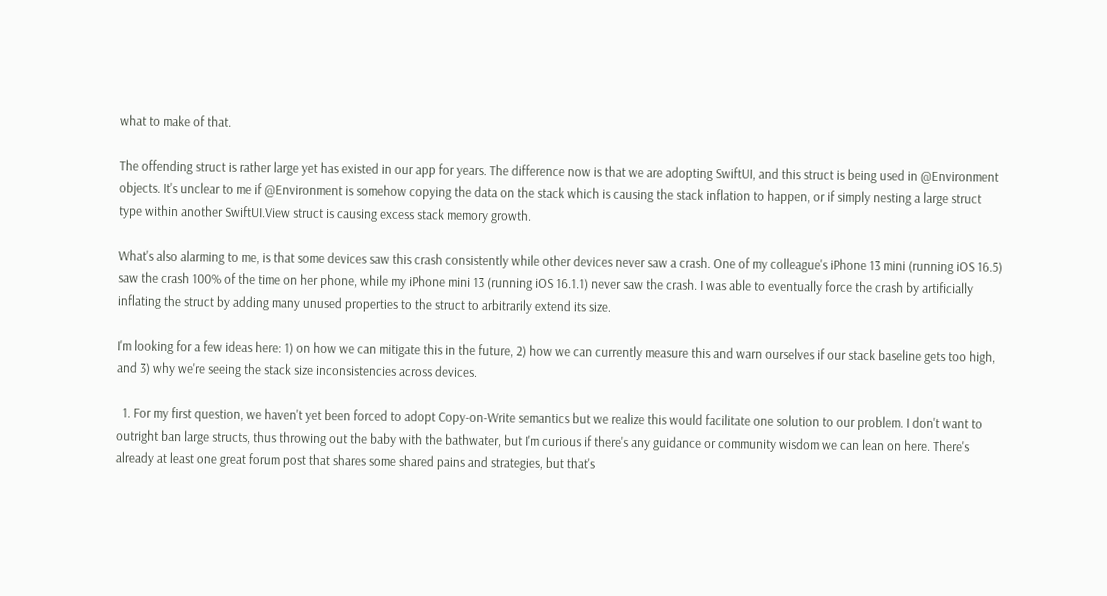what to make of that.

The offending struct is rather large yet has existed in our app for years. The difference now is that we are adopting SwiftUI, and this struct is being used in @Environment objects. It's unclear to me if @Environment is somehow copying the data on the stack which is causing the stack inflation to happen, or if simply nesting a large struct type within another SwiftUI.View struct is causing excess stack memory growth.

What's also alarming to me, is that some devices saw this crash consistently while other devices never saw a crash. One of my colleague's iPhone 13 mini (running iOS 16.5) saw the crash 100% of the time on her phone, while my iPhone mini 13 (running iOS 16.1.1) never saw the crash. I was able to eventually force the crash by artificially inflating the struct by adding many unused properties to the struct to arbitrarily extend its size.

I'm looking for a few ideas here: 1) on how we can mitigate this in the future, 2) how we can currently measure this and warn ourselves if our stack baseline gets too high, and 3) why we're seeing the stack size inconsistencies across devices.

  1. For my first question, we haven't yet been forced to adopt Copy-on-Write semantics but we realize this would facilitate one solution to our problem. I don't want to outright ban large structs, thus throwing out the baby with the bathwater, but I'm curious if there's any guidance or community wisdom we can lean on here. There's already at least one great forum post that shares some shared pains and strategies, but that's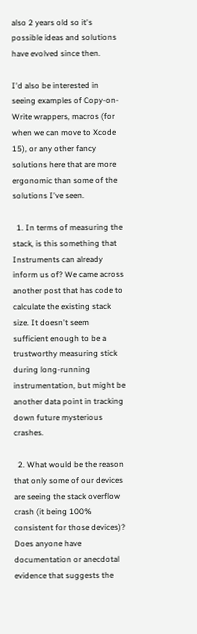also 2 years old so it's possible ideas and solutions have evolved since then.

I'd also be interested in seeing examples of Copy-on-Write wrappers, macros (for when we can move to Xcode 15), or any other fancy solutions here that are more ergonomic than some of the solutions I've seen.

  1. In terms of measuring the stack, is this something that Instruments can already inform us of? We came across another post that has code to calculate the existing stack size. It doesn't seem sufficient enough to be a trustworthy measuring stick during long-running instrumentation, but might be another data point in tracking down future mysterious crashes.

  2. What would be the reason that only some of our devices are seeing the stack overflow crash (it being 100% consistent for those devices)? Does anyone have documentation or anecdotal evidence that suggests the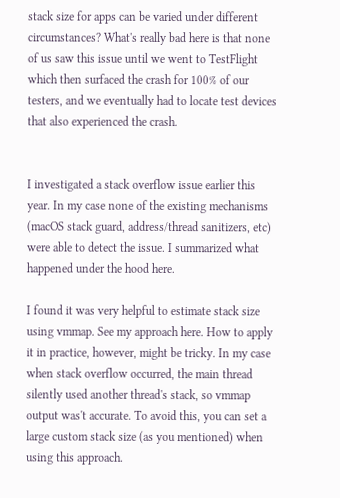stack size for apps can be varied under different circumstances? What's really bad here is that none of us saw this issue until we went to TestFlight which then surfaced the crash for 100% of our testers, and we eventually had to locate test devices that also experienced the crash.


I investigated a stack overflow issue earlier this year. In my case none of the existing mechanisms (macOS stack guard, address/thread sanitizers, etc) were able to detect the issue. I summarized what happened under the hood here.

I found it was very helpful to estimate stack size using vmmap. See my approach here. How to apply it in practice, however, might be tricky. In my case when stack overflow occurred, the main thread silently used another thread's stack, so vmmap output was't accurate. To avoid this, you can set a large custom stack size (as you mentioned) when using this approach.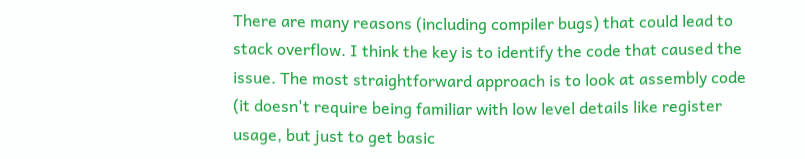There are many reasons (including compiler bugs) that could lead to stack overflow. I think the key is to identify the code that caused the issue. The most straightforward approach is to look at assembly code (it doesn't require being familiar with low level details like register usage, but just to get basic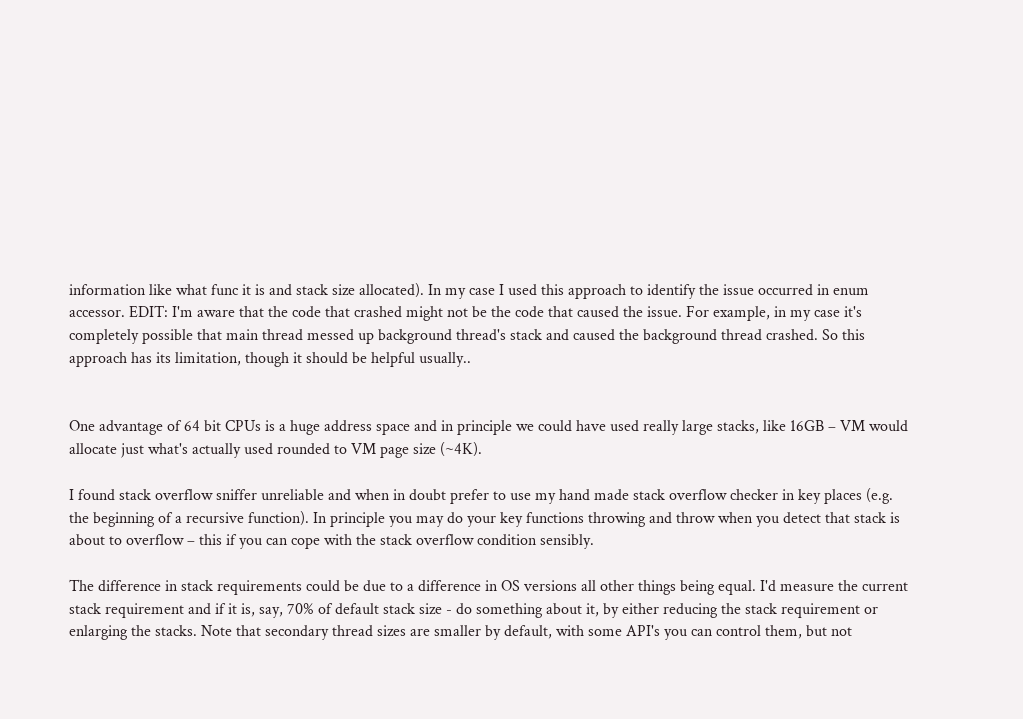information like what func it is and stack size allocated). In my case I used this approach to identify the issue occurred in enum accessor. EDIT: I'm aware that the code that crashed might not be the code that caused the issue. For example, in my case it's completely possible that main thread messed up background thread's stack and caused the background thread crashed. So this approach has its limitation, though it should be helpful usually..


One advantage of 64 bit CPUs is a huge address space and in principle we could have used really large stacks, like 16GB – VM would allocate just what's actually used rounded to VM page size (~4K).

I found stack overflow sniffer unreliable and when in doubt prefer to use my hand made stack overflow checker in key places (e.g. the beginning of a recursive function). In principle you may do your key functions throwing and throw when you detect that stack is about to overflow – this if you can cope with the stack overflow condition sensibly.

The difference in stack requirements could be due to a difference in OS versions all other things being equal. I'd measure the current stack requirement and if it is, say, 70% of default stack size - do something about it, by either reducing the stack requirement or enlarging the stacks. Note that secondary thread sizes are smaller by default, with some API's you can control them, but not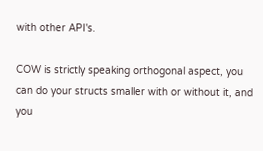with other API's.

COW is strictly speaking orthogonal aspect, you can do your structs smaller with or without it, and you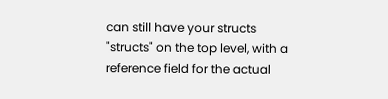can still have your structs "structs" on the top level, with a reference field for the actual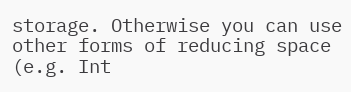storage. Otherwise you can use other forms of reducing space (e.g. Int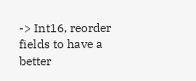-> Int16, reorder fields to have a better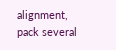alignment, pack several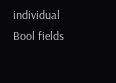individual Bool fields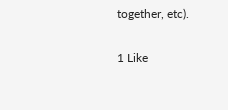together, etc).

1 Like